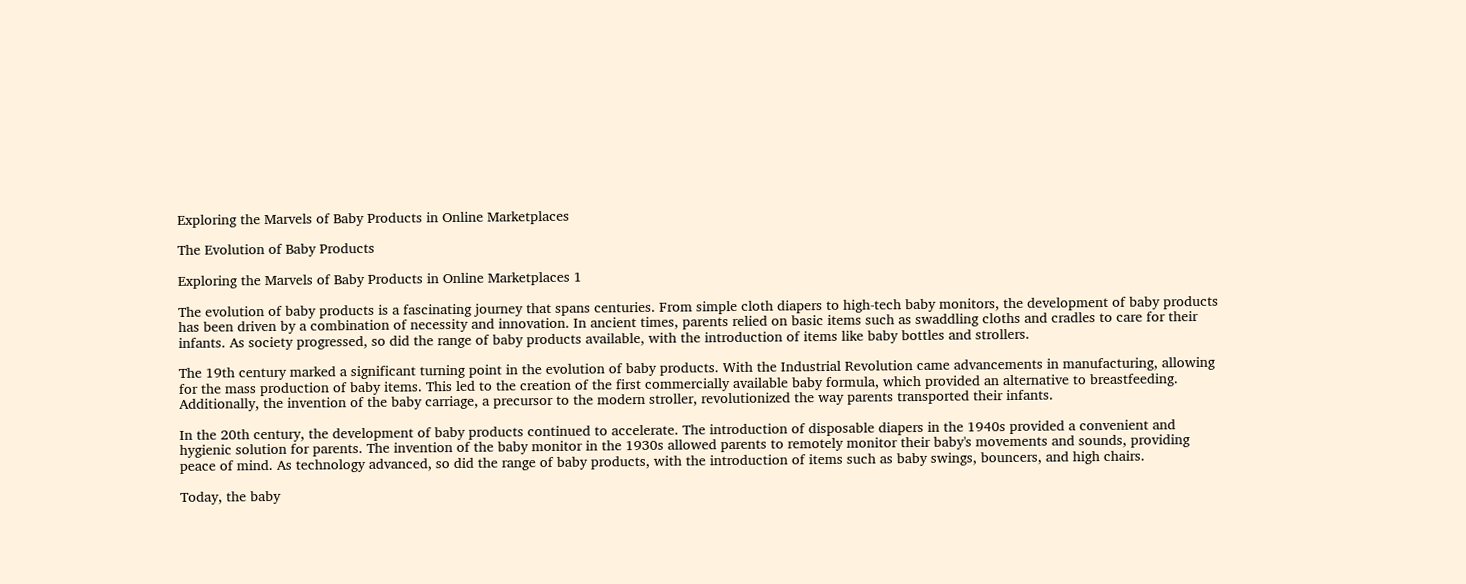Exploring the Marvels of Baby Products in Online Marketplaces

The Evolution of Baby Products

Exploring the Marvels of Baby Products in Online Marketplaces 1

The evolution of baby products is a fascinating journey that spans centuries. From simple cloth diapers to high-tech baby monitors, the development of baby products has been driven by a combination of necessity and innovation. In ancient times, parents relied on basic items such as swaddling cloths and cradles to care for their infants. As society progressed, so did the range of baby products available, with the introduction of items like baby bottles and strollers.

The 19th century marked a significant turning point in the evolution of baby products. With the Industrial Revolution came advancements in manufacturing, allowing for the mass production of baby items. This led to the creation of the first commercially available baby formula, which provided an alternative to breastfeeding. Additionally, the invention of the baby carriage, a precursor to the modern stroller, revolutionized the way parents transported their infants.

In the 20th century, the development of baby products continued to accelerate. The introduction of disposable diapers in the 1940s provided a convenient and hygienic solution for parents. The invention of the baby monitor in the 1930s allowed parents to remotely monitor their baby's movements and sounds, providing peace of mind. As technology advanced, so did the range of baby products, with the introduction of items such as baby swings, bouncers, and high chairs.

Today, the baby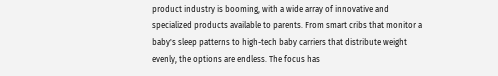product industry is booming, with a wide array of innovative and specialized products available to parents. From smart cribs that monitor a baby's sleep patterns to high-tech baby carriers that distribute weight evenly, the options are endless. The focus has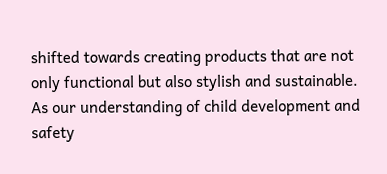shifted towards creating products that are not only functional but also stylish and sustainable. As our understanding of child development and safety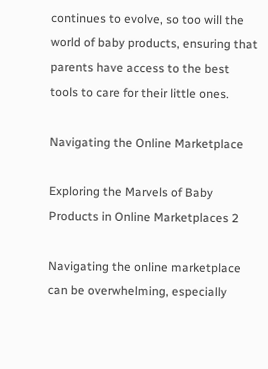continues to evolve, so too will the world of baby products, ensuring that parents have access to the best tools to care for their little ones.

Navigating the Online Marketplace

Exploring the Marvels of Baby Products in Online Marketplaces 2

Navigating the online marketplace can be overwhelming, especially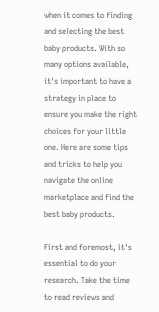when it comes to finding and selecting the best baby products. With so many options available, it's important to have a strategy in place to ensure you make the right choices for your little one. Here are some tips and tricks to help you navigate the online marketplace and find the best baby products.

First and foremost, it's essential to do your research. Take the time to read reviews and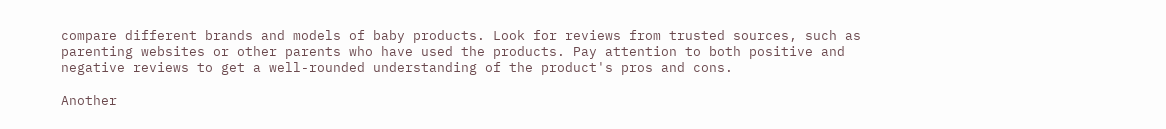compare different brands and models of baby products. Look for reviews from trusted sources, such as parenting websites or other parents who have used the products. Pay attention to both positive and negative reviews to get a well-rounded understanding of the product's pros and cons.

Another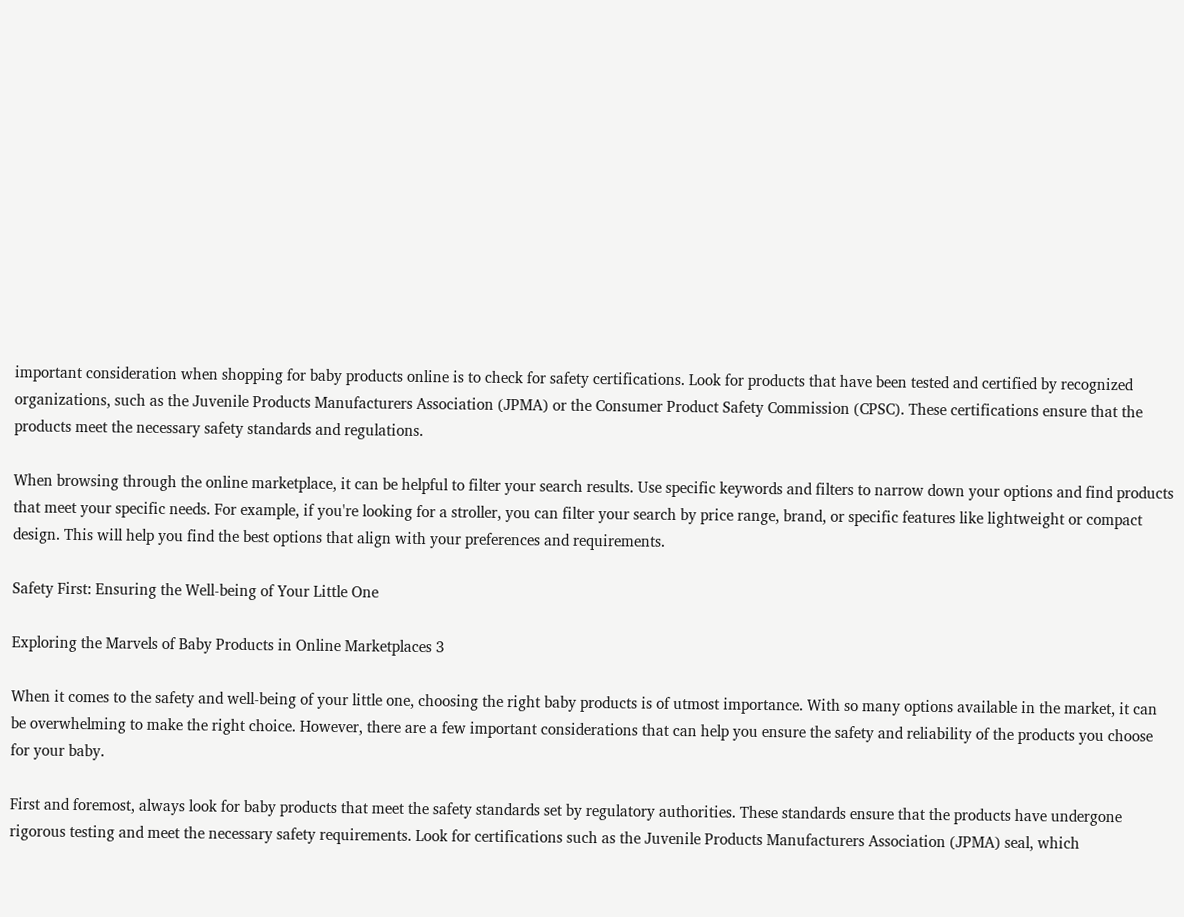important consideration when shopping for baby products online is to check for safety certifications. Look for products that have been tested and certified by recognized organizations, such as the Juvenile Products Manufacturers Association (JPMA) or the Consumer Product Safety Commission (CPSC). These certifications ensure that the products meet the necessary safety standards and regulations.

When browsing through the online marketplace, it can be helpful to filter your search results. Use specific keywords and filters to narrow down your options and find products that meet your specific needs. For example, if you're looking for a stroller, you can filter your search by price range, brand, or specific features like lightweight or compact design. This will help you find the best options that align with your preferences and requirements.

Safety First: Ensuring the Well-being of Your Little One

Exploring the Marvels of Baby Products in Online Marketplaces 3

When it comes to the safety and well-being of your little one, choosing the right baby products is of utmost importance. With so many options available in the market, it can be overwhelming to make the right choice. However, there are a few important considerations that can help you ensure the safety and reliability of the products you choose for your baby.

First and foremost, always look for baby products that meet the safety standards set by regulatory authorities. These standards ensure that the products have undergone rigorous testing and meet the necessary safety requirements. Look for certifications such as the Juvenile Products Manufacturers Association (JPMA) seal, which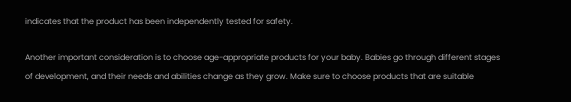indicates that the product has been independently tested for safety.

Another important consideration is to choose age-appropriate products for your baby. Babies go through different stages of development, and their needs and abilities change as they grow. Make sure to choose products that are suitable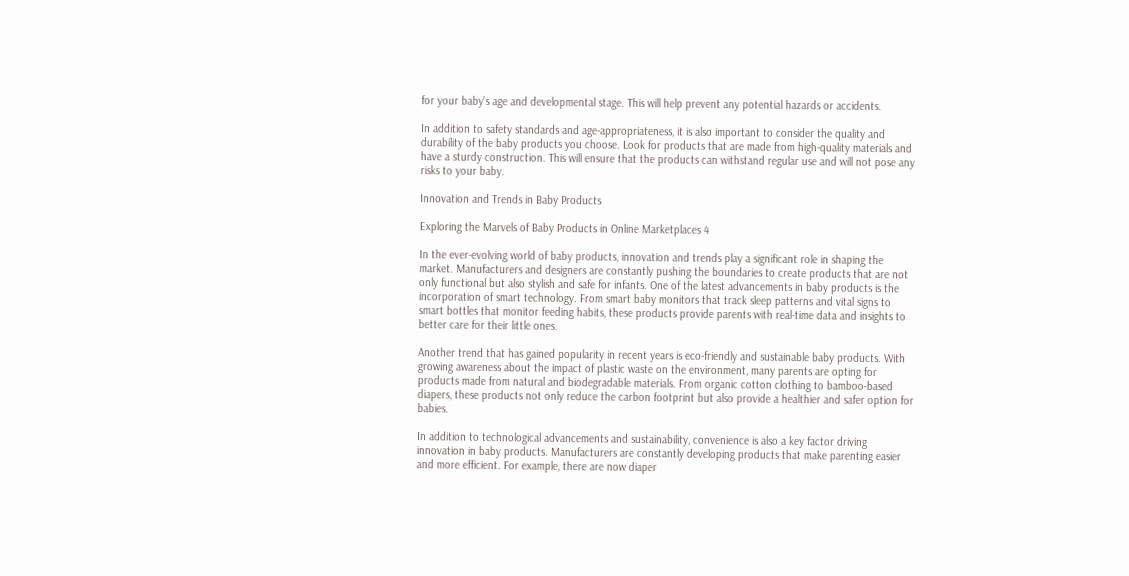for your baby's age and developmental stage. This will help prevent any potential hazards or accidents.

In addition to safety standards and age-appropriateness, it is also important to consider the quality and durability of the baby products you choose. Look for products that are made from high-quality materials and have a sturdy construction. This will ensure that the products can withstand regular use and will not pose any risks to your baby.

Innovation and Trends in Baby Products

Exploring the Marvels of Baby Products in Online Marketplaces 4

In the ever-evolving world of baby products, innovation and trends play a significant role in shaping the market. Manufacturers and designers are constantly pushing the boundaries to create products that are not only functional but also stylish and safe for infants. One of the latest advancements in baby products is the incorporation of smart technology. From smart baby monitors that track sleep patterns and vital signs to smart bottles that monitor feeding habits, these products provide parents with real-time data and insights to better care for their little ones.

Another trend that has gained popularity in recent years is eco-friendly and sustainable baby products. With growing awareness about the impact of plastic waste on the environment, many parents are opting for products made from natural and biodegradable materials. From organic cotton clothing to bamboo-based diapers, these products not only reduce the carbon footprint but also provide a healthier and safer option for babies.

In addition to technological advancements and sustainability, convenience is also a key factor driving innovation in baby products. Manufacturers are constantly developing products that make parenting easier and more efficient. For example, there are now diaper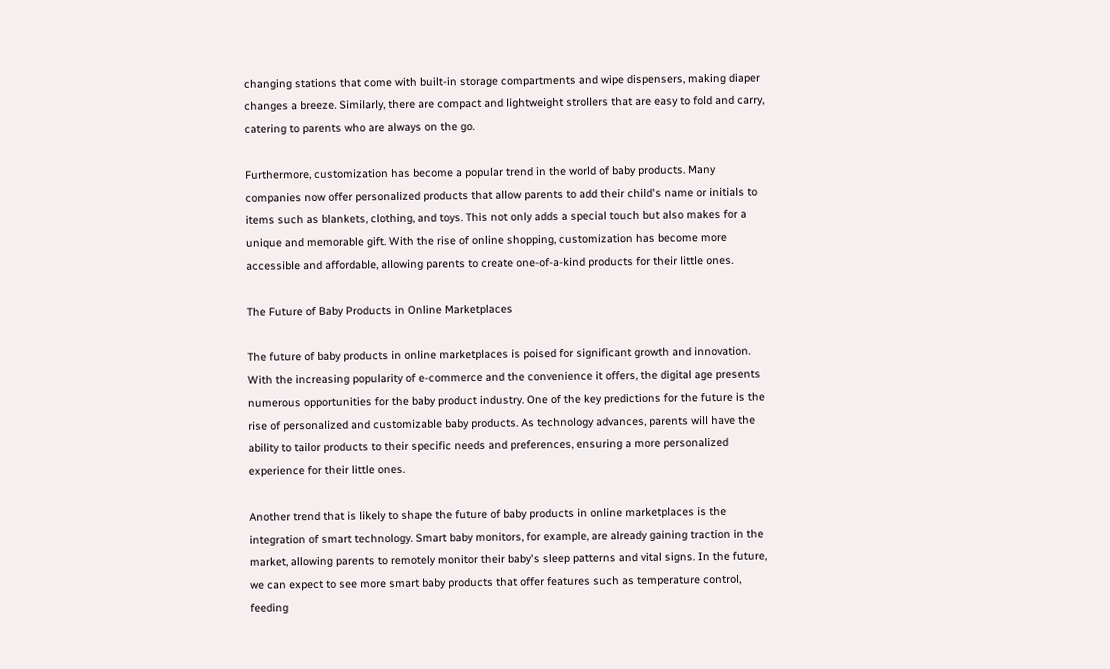changing stations that come with built-in storage compartments and wipe dispensers, making diaper changes a breeze. Similarly, there are compact and lightweight strollers that are easy to fold and carry, catering to parents who are always on the go.

Furthermore, customization has become a popular trend in the world of baby products. Many companies now offer personalized products that allow parents to add their child's name or initials to items such as blankets, clothing, and toys. This not only adds a special touch but also makes for a unique and memorable gift. With the rise of online shopping, customization has become more accessible and affordable, allowing parents to create one-of-a-kind products for their little ones.

The Future of Baby Products in Online Marketplaces

The future of baby products in online marketplaces is poised for significant growth and innovation. With the increasing popularity of e-commerce and the convenience it offers, the digital age presents numerous opportunities for the baby product industry. One of the key predictions for the future is the rise of personalized and customizable baby products. As technology advances, parents will have the ability to tailor products to their specific needs and preferences, ensuring a more personalized experience for their little ones.

Another trend that is likely to shape the future of baby products in online marketplaces is the integration of smart technology. Smart baby monitors, for example, are already gaining traction in the market, allowing parents to remotely monitor their baby's sleep patterns and vital signs. In the future, we can expect to see more smart baby products that offer features such as temperature control, feeding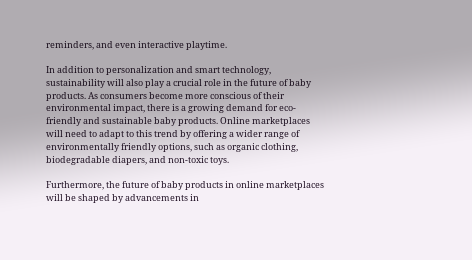reminders, and even interactive playtime.

In addition to personalization and smart technology, sustainability will also play a crucial role in the future of baby products. As consumers become more conscious of their environmental impact, there is a growing demand for eco-friendly and sustainable baby products. Online marketplaces will need to adapt to this trend by offering a wider range of environmentally friendly options, such as organic clothing, biodegradable diapers, and non-toxic toys.

Furthermore, the future of baby products in online marketplaces will be shaped by advancements in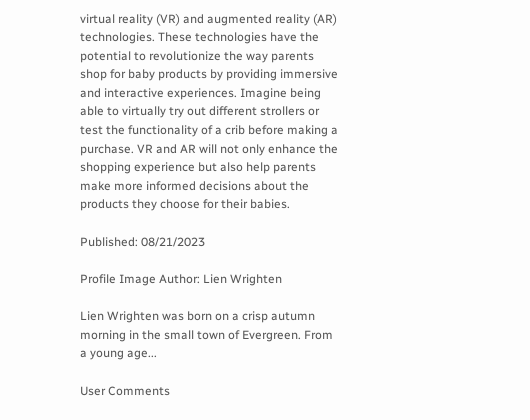virtual reality (VR) and augmented reality (AR) technologies. These technologies have the potential to revolutionize the way parents shop for baby products by providing immersive and interactive experiences. Imagine being able to virtually try out different strollers or test the functionality of a crib before making a purchase. VR and AR will not only enhance the shopping experience but also help parents make more informed decisions about the products they choose for their babies.

Published: 08/21/2023

Profile Image Author: Lien Wrighten

Lien Wrighten was born on a crisp autumn morning in the small town of Evergreen. From a young age...

User Comments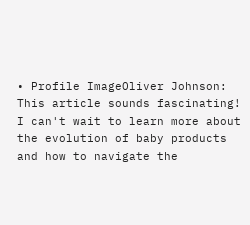• Profile ImageOliver Johnson: This article sounds fascinating! I can't wait to learn more about the evolution of baby products and how to navigate the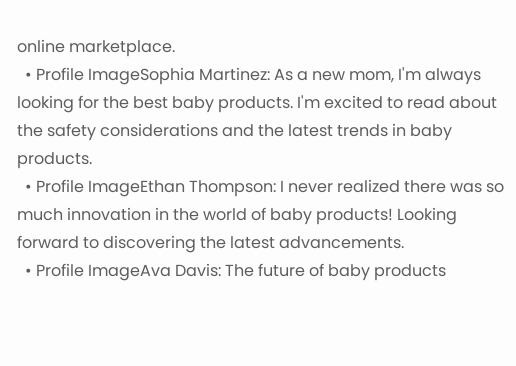online marketplace.
  • Profile ImageSophia Martinez: As a new mom, I'm always looking for the best baby products. I'm excited to read about the safety considerations and the latest trends in baby products.
  • Profile ImageEthan Thompson: I never realized there was so much innovation in the world of baby products! Looking forward to discovering the latest advancements.
  • Profile ImageAva Davis: The future of baby products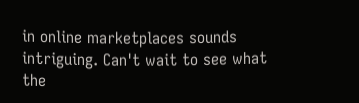in online marketplaces sounds intriguing. Can't wait to see what the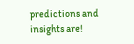predictions and insights are!